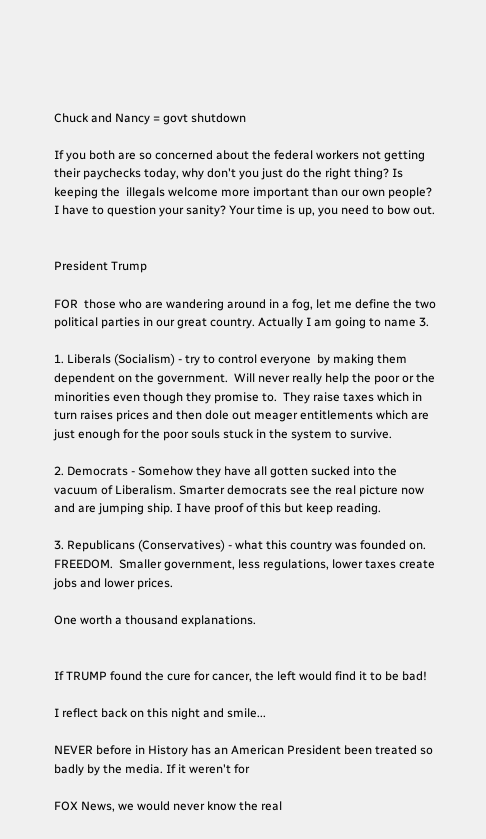Chuck and Nancy = govt shutdown

If you both are so concerned about the federal workers not getting their paychecks today, why don't you just do the right thing? Is keeping the  illegals welcome more important than our own people? I have to question your sanity? Your time is up, you need to bow out.


President Trump

FOR  those who are wandering around in a fog, let me define the two political parties in our great country. Actually I am going to name 3.

1. Liberals (Socialism) - try to control everyone  by making them dependent on the government.  Will never really help the poor or the minorities even though they promise to.  They raise taxes which in turn raises prices and then dole out meager entitlements which are just enough for the poor souls stuck in the system to survive.

2. Democrats - Somehow they have all gotten sucked into the vacuum of Liberalism. Smarter democrats see the real picture now and are jumping ship. I have proof of this but keep reading.

3. Republicans (Conservatives) - what this country was founded on. FREEDOM.  Smaller government, less regulations, lower taxes create jobs and lower prices.

One worth a thousand explanations.


If TRUMP found the cure for cancer, the left would find it to be bad!

I reflect back on this night and smile...

NEVER before in History has an American President been treated so badly by the media. If it weren't for

FOX News, we would never know the real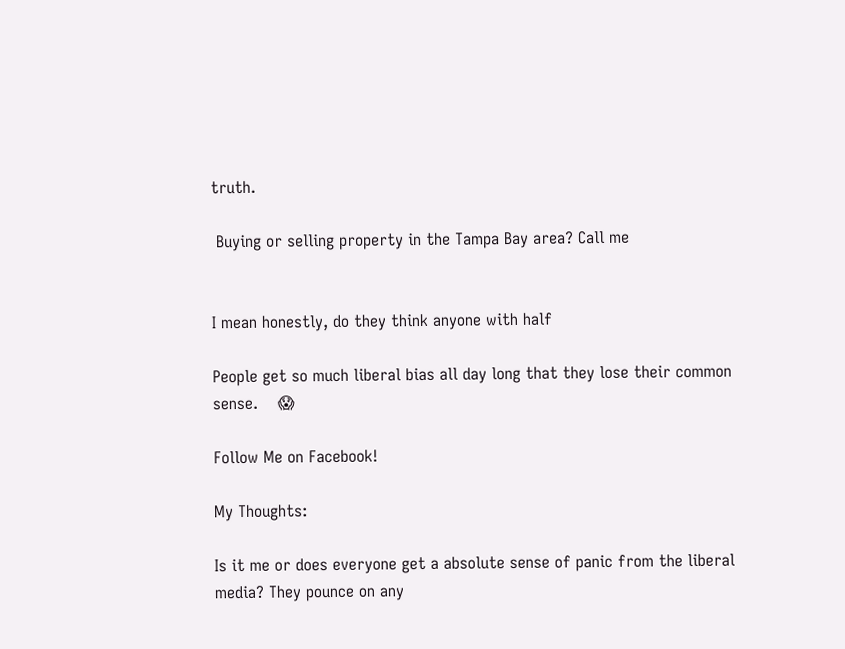truth.

 Buying or selling property in the Tampa Bay area? Call me


I mean honestly, do they think anyone with half

People get so much liberal bias all day long that they lose their common sense.    😱

Follow Me on Facebook!

My Thoughts:

Is it me or does everyone get a absolute sense of panic from the liberal media? They pounce on any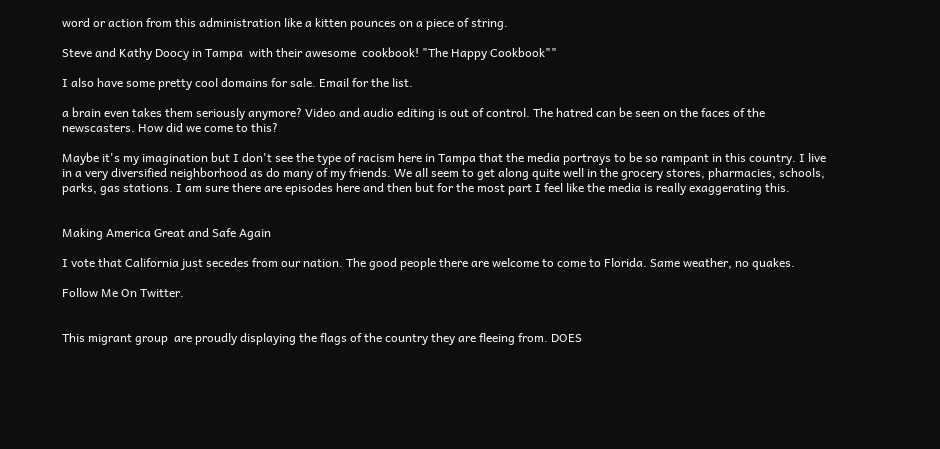word or action from this administration like a kitten pounces on a piece of string.

Steve and Kathy Doocy in Tampa  with their awesome  cookbook! "The Happy Cookbook""

I also have some pretty cool domains for sale. Email for the list.

a brain even takes them seriously anymore? Video and audio editing is out of control. The hatred can be seen on the faces of the newscasters. How did we come to this?

Maybe it's my imagination but I don't see the type of racism here in Tampa that the media portrays to be so rampant in this country. I live in a very diversified neighborhood as do many of my friends. We all seem to get along quite well in the grocery stores, pharmacies, schools, parks, gas stations. I am sure there are episodes here and then but for the most part I feel like the media is really exaggerating this.


Making America Great and Safe Again

I vote that California just secedes from our nation. The good people there are welcome to come to Florida. Same weather, no quakes.

Follow Me On Twitter.


This migrant group  are proudly displaying the flags of the country they are fleeing from. DOES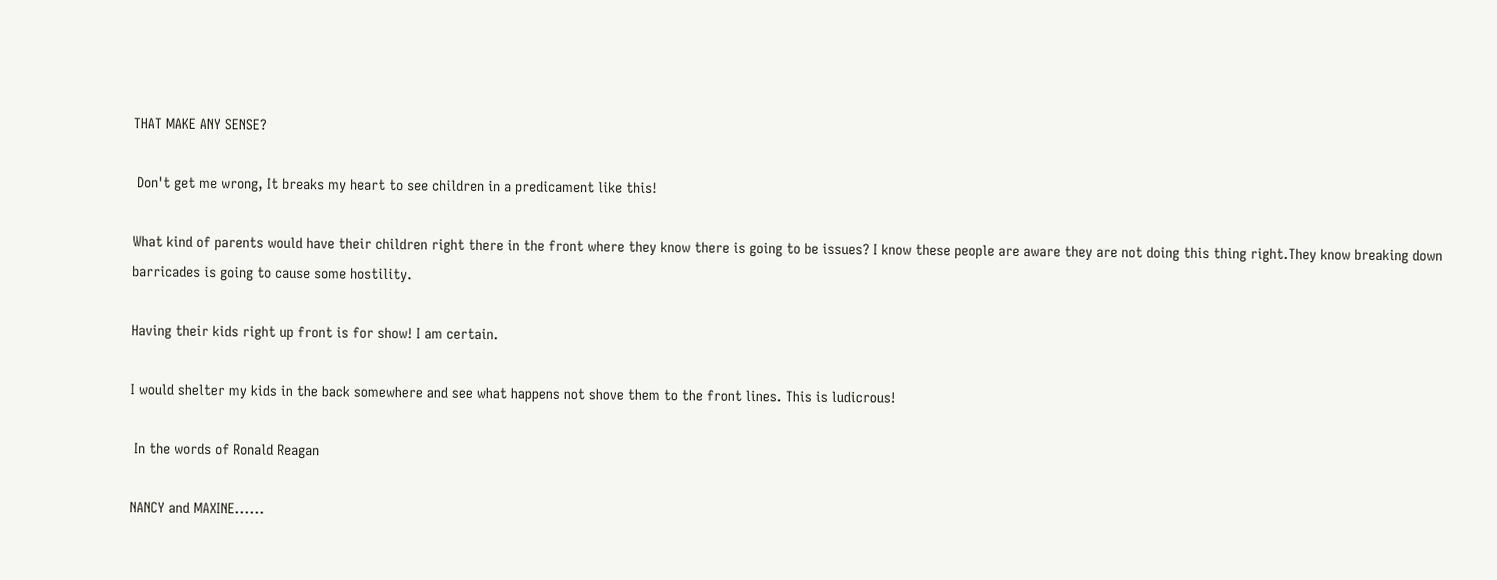THAT MAKE ANY SENSE?

 Don't get me wrong, It breaks my heart to see children in a predicament like this!

What kind of parents would have their children right there in the front where they know there is going to be issues? I know these people are aware they are not doing this thing right.They know breaking down barricades is going to cause some hostility.

Having their kids right up front is for show! I am certain.

I would shelter my kids in the back somewhere and see what happens not shove them to the front lines. This is ludicrous!

 In the words of Ronald Reagan

NANCY and MAXINE......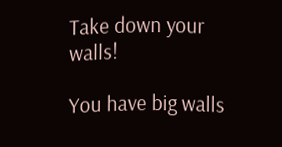Take down your walls!

You have big walls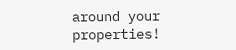around your properties!